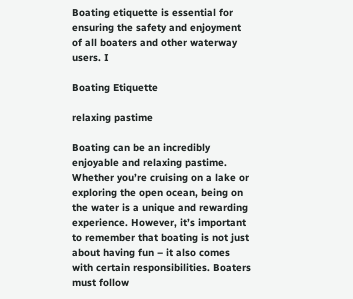Boating etiquette is essential for ensuring the safety and enjoyment of all boaters and other waterway users. I

Boating Etiquette

relaxing pastime

Boating can be an incredibly enjoyable and relaxing pastime. Whether you’re cruising on a lake or exploring the open ocean, being on the water is a unique and rewarding experience. However, it’s important to remember that boating is not just about having fun – it also comes with certain responsibilities. Boaters must follow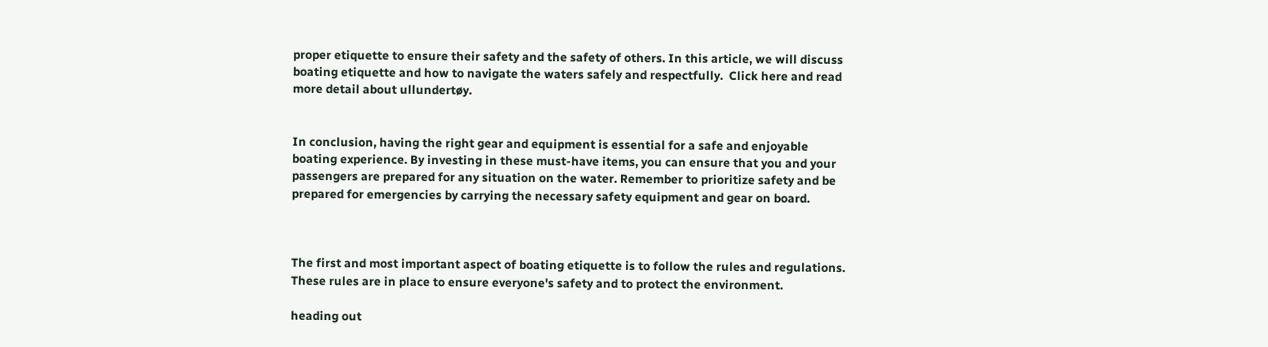proper etiquette to ensure their safety and the safety of others. In this article, we will discuss boating etiquette and how to navigate the waters safely and respectfully.  Click here and read more detail about ullundertøy.


In conclusion, having the right gear and equipment is essential for a safe and enjoyable boating experience. By investing in these must-have items, you can ensure that you and your passengers are prepared for any situation on the water. Remember to prioritize safety and be prepared for emergencies by carrying the necessary safety equipment and gear on board.



The first and most important aspect of boating etiquette is to follow the rules and regulations. These rules are in place to ensure everyone's safety and to protect the environment.

heading out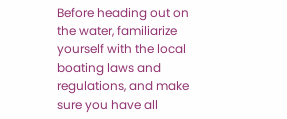Before heading out on the water, familiarize yourself with the local boating laws and regulations, and make sure you have all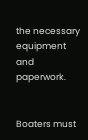the necessary equipment and paperwork.


Boaters must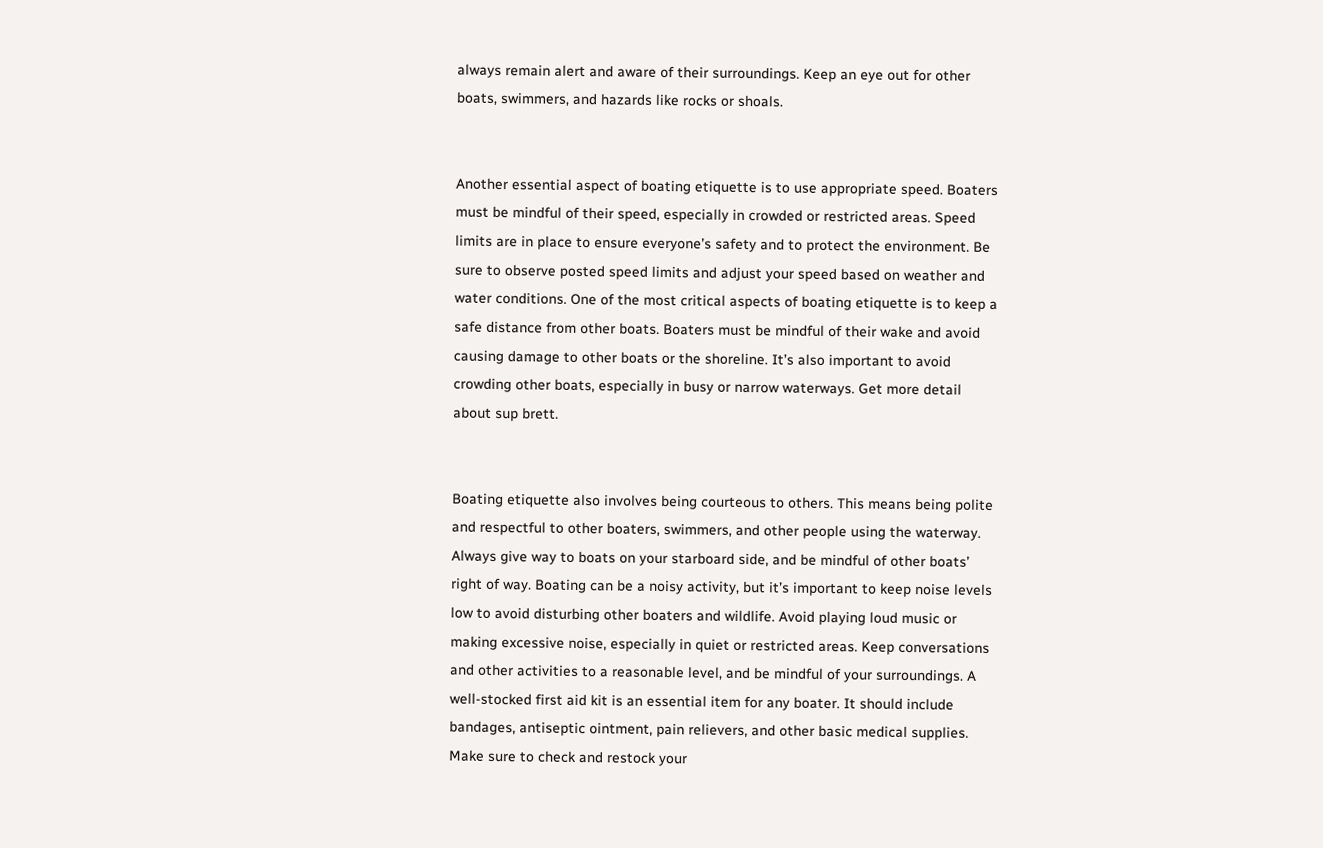always remain alert and aware of their surroundings. Keep an eye out for other boats, swimmers, and hazards like rocks or shoals.


Another essential aspect of boating etiquette is to use appropriate speed. Boaters must be mindful of their speed, especially in crowded or restricted areas. Speed limits are in place to ensure everyone’s safety and to protect the environment. Be sure to observe posted speed limits and adjust your speed based on weather and water conditions. One of the most critical aspects of boating etiquette is to keep a safe distance from other boats. Boaters must be mindful of their wake and avoid causing damage to other boats or the shoreline. It’s also important to avoid crowding other boats, especially in busy or narrow waterways. Get more detail about sup brett.


Boating etiquette also involves being courteous to others. This means being polite and respectful to other boaters, swimmers, and other people using the waterway. Always give way to boats on your starboard side, and be mindful of other boats’ right of way. Boating can be a noisy activity, but it’s important to keep noise levels low to avoid disturbing other boaters and wildlife. Avoid playing loud music or making excessive noise, especially in quiet or restricted areas. Keep conversations and other activities to a reasonable level, and be mindful of your surroundings. A well-stocked first aid kit is an essential item for any boater. It should include bandages, antiseptic ointment, pain relievers, and other basic medical supplies. Make sure to check and restock your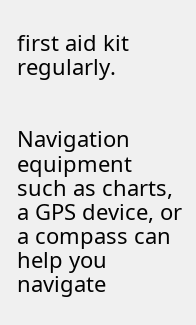first aid kit regularly.


Navigation equipment such as charts, a GPS device, or a compass can help you navigate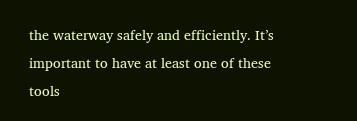the waterway safely and efficiently. It’s important to have at least one of these tools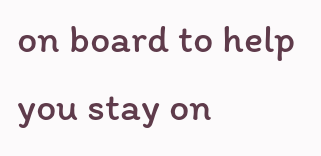on board to help you stay on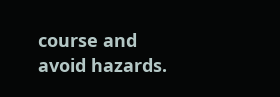course and avoid hazards.